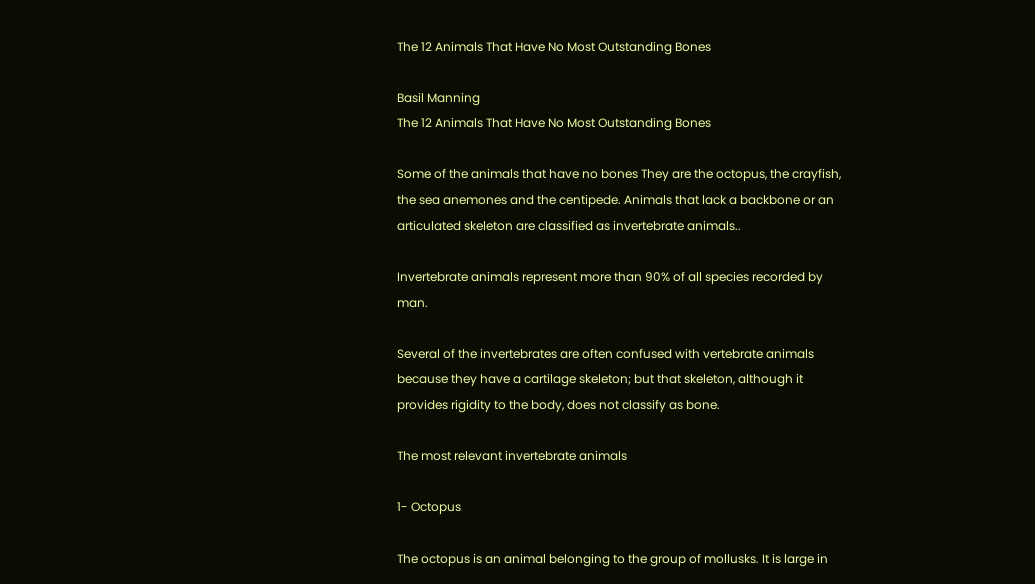The 12 Animals That Have No Most Outstanding Bones

Basil Manning
The 12 Animals That Have No Most Outstanding Bones

Some of the animals that have no bones They are the octopus, the crayfish, the sea anemones and the centipede. Animals that lack a backbone or an articulated skeleton are classified as invertebrate animals..

Invertebrate animals represent more than 90% of all species recorded by man.

Several of the invertebrates are often confused with vertebrate animals because they have a cartilage skeleton; but that skeleton, although it provides rigidity to the body, does not classify as bone.

The most relevant invertebrate animals

1- Octopus

The octopus is an animal belonging to the group of mollusks. It is large in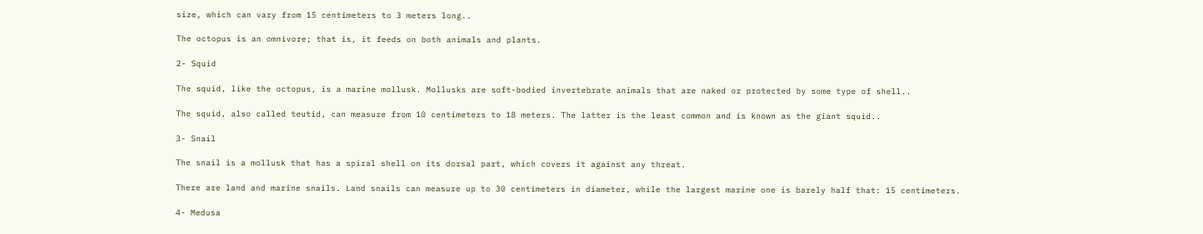size, which can vary from 15 centimeters to 3 meters long..

The octopus is an omnivore; that is, it feeds on both animals and plants.

2- Squid

The squid, like the octopus, is a marine mollusk. Mollusks are soft-bodied invertebrate animals that are naked or protected by some type of shell..

The squid, also called teutid, can measure from 10 centimeters to 18 meters. The latter is the least common and is known as the giant squid..

3- Snail

The snail is a mollusk that has a spiral shell on its dorsal part, which covers it against any threat.

There are land and marine snails. Land snails can measure up to 30 centimeters in diameter, while the largest marine one is barely half that: 15 centimeters.

4- Medusa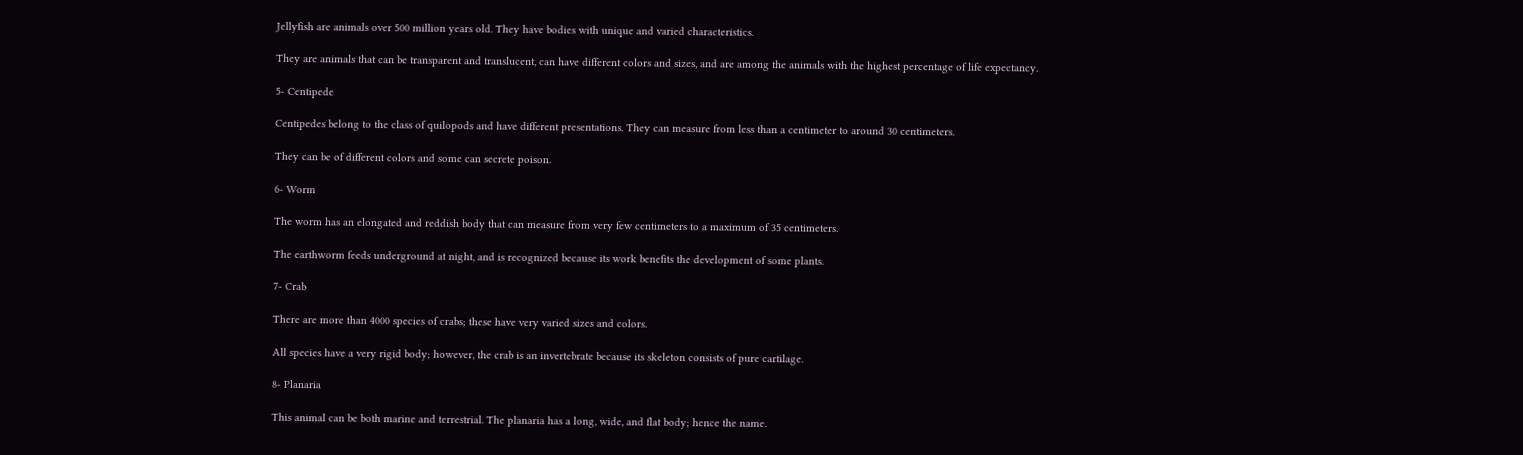Jellyfish are animals over 500 million years old. They have bodies with unique and varied characteristics.

They are animals that can be transparent and translucent, can have different colors and sizes, and are among the animals with the highest percentage of life expectancy.

5- Centipede

Centipedes belong to the class of quilopods and have different presentations. They can measure from less than a centimeter to around 30 centimeters.

They can be of different colors and some can secrete poison.

6- Worm

The worm has an elongated and reddish body that can measure from very few centimeters to a maximum of 35 centimeters.

The earthworm feeds underground at night, and is recognized because its work benefits the development of some plants.

7- Crab

There are more than 4000 species of crabs; these have very varied sizes and colors.

All species have a very rigid body; however, the crab is an invertebrate because its skeleton consists of pure cartilage.

8- Planaria

This animal can be both marine and terrestrial. The planaria has a long, wide, and flat body; hence the name.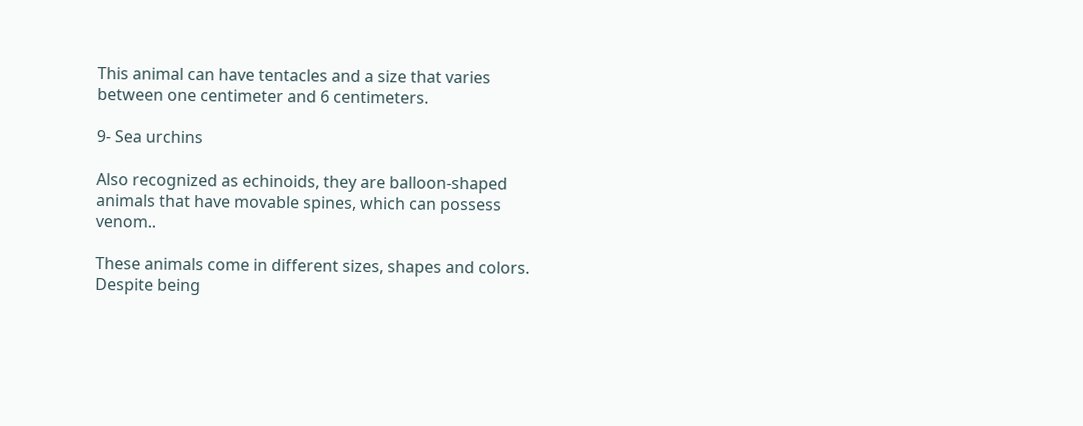This animal can have tentacles and a size that varies between one centimeter and 6 centimeters.

9- Sea urchins

Also recognized as echinoids, they are balloon-shaped animals that have movable spines, which can possess venom..

These animals come in different sizes, shapes and colors. Despite being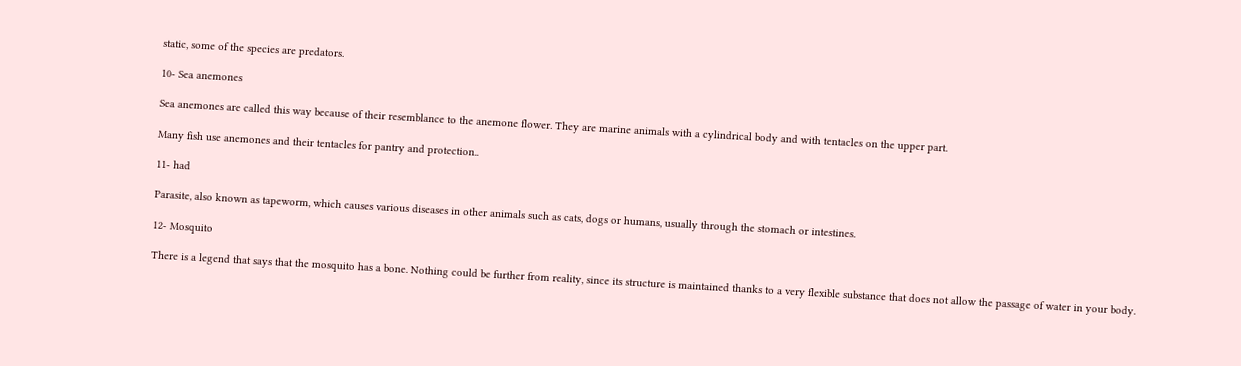static, some of the species are predators.

10- Sea anemones

Sea anemones are called this way because of their resemblance to the anemone flower. They are marine animals with a cylindrical body and with tentacles on the upper part.

Many fish use anemones and their tentacles for pantry and protection..

11- had

Parasite, also known as tapeworm, which causes various diseases in other animals such as cats, dogs or humans, usually through the stomach or intestines.

12- Mosquito

There is a legend that says that the mosquito has a bone. Nothing could be further from reality, since its structure is maintained thanks to a very flexible substance that does not allow the passage of water in your body.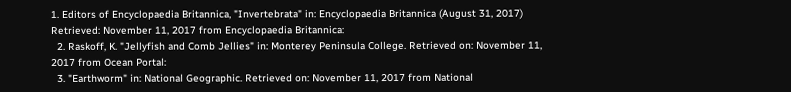1. Editors of Encyclopaedia Britannica, "Invertebrata" in: Encyclopaedia Britannica (August 31, 2017) Retrieved: November 11, 2017 from Encyclopaedia Britannica:
  2. Raskoff, K. "Jellyfish and Comb Jellies" in: Monterey Peninsula College. Retrieved on: November 11, 2017 from Ocean Portal:
  3. "Earthworm" in: National Geographic. Retrieved on: November 11, 2017 from National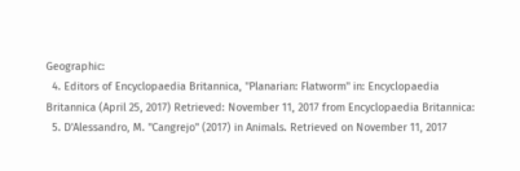Geographic:
  4. Editors of Encyclopaedia Britannica, "Planarian: Flatworm" in: Encyclopaedia Britannica (April 25, 2017) Retrieved: November 11, 2017 from Encyclopaedia Britannica:
  5. D'Alessandro, M. "Cangrejo" (2017) in Animals. Retrieved on November 11, 2017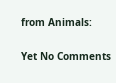from Animals:

Yet No Comments